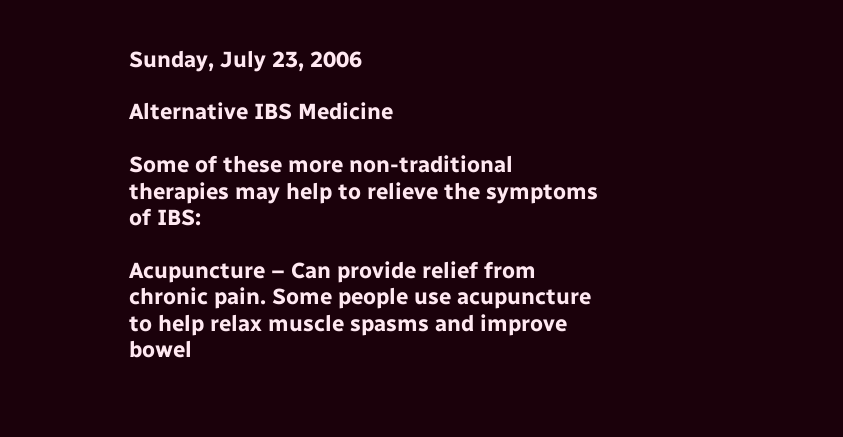Sunday, July 23, 2006

Alternative IBS Medicine

Some of these more non-traditional therapies may help to relieve the symptoms of IBS:

Acupuncture – Can provide relief from chronic pain. Some people use acupuncture to help relax muscle spasms and improve bowel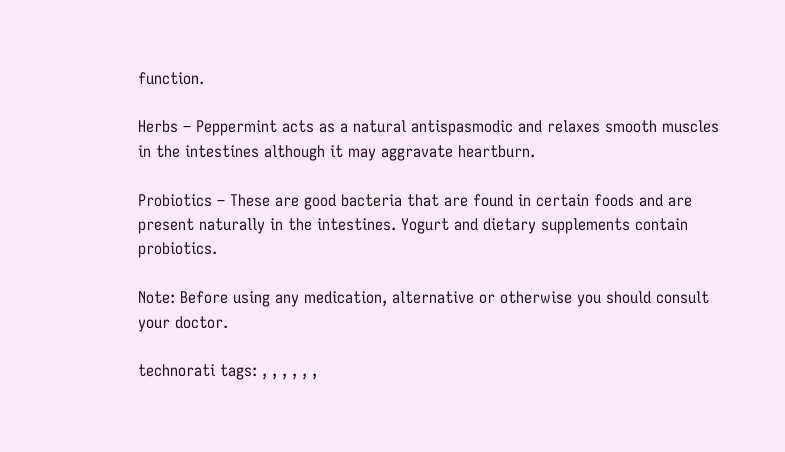function.

Herbs – Peppermint acts as a natural antispasmodic and relaxes smooth muscles in the intestines although it may aggravate heartburn.

Probiotics – These are good bacteria that are found in certain foods and are present naturally in the intestines. Yogurt and dietary supplements contain probiotics.

Note: Before using any medication, alternative or otherwise you should consult your doctor.

technorati tags: , , , , , ,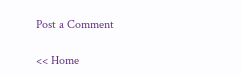Post a Comment

<< Home